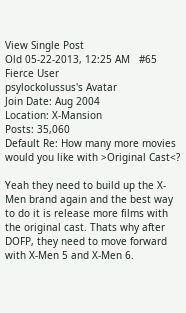View Single Post
Old 05-22-2013, 12:25 AM   #65
Fierce User
psylockolussus's Avatar
Join Date: Aug 2004
Location: X-Mansion
Posts: 35,060
Default Re: How many more movies would you like with >Original Cast<?

Yeah they need to build up the X-Men brand again and the best way to do it is release more films with the original cast. Thats why after DOFP, they need to move forward with X-Men 5 and X-Men 6.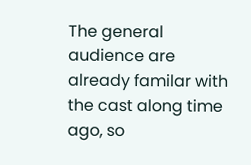The general audience are already familar with the cast along time ago, so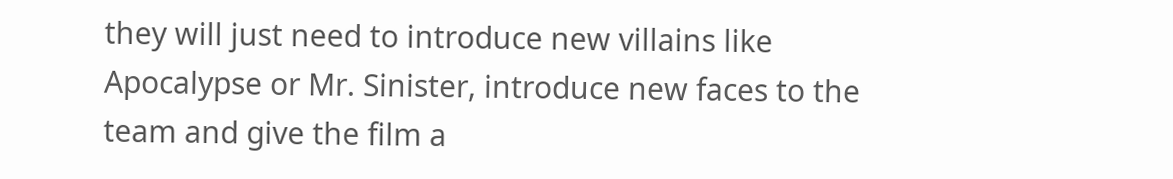they will just need to introduce new villains like Apocalypse or Mr. Sinister, introduce new faces to the team and give the film a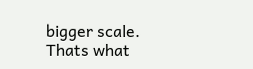bigger scale. Thats what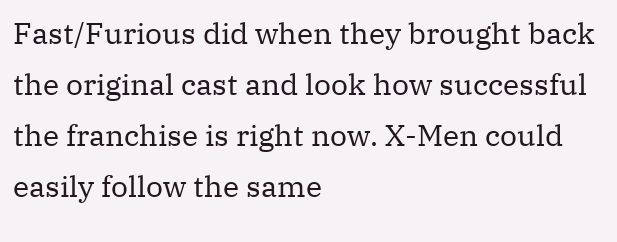Fast/Furious did when they brought back the original cast and look how successful the franchise is right now. X-Men could easily follow the same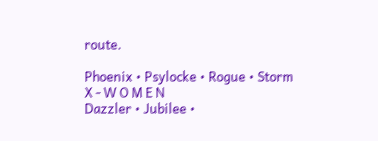route.

Phoenix • Psylocke • Rogue • Storm
X - W O M E N
Dazzler • Jubilee •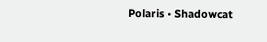Polaris • Shadowcat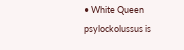• White Queen
psylockolussus is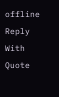offline   Reply With Quote